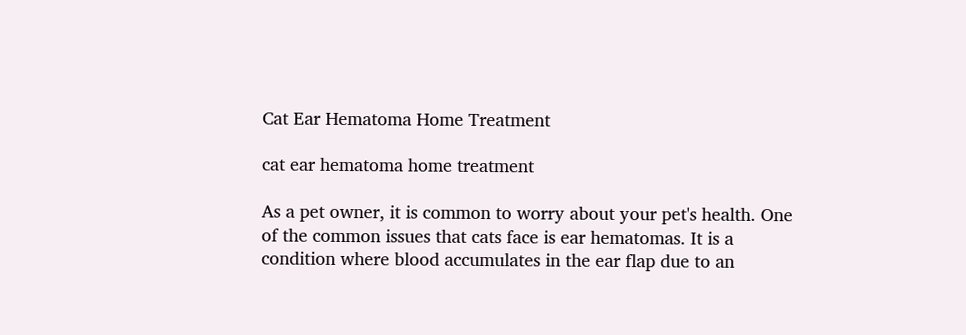Cat Ear Hematoma Home Treatment

cat ear hematoma home treatment

As a pet owner, it is common to worry about your pet's health. One of the common issues that cats face is ear hematomas. It is a condition where blood accumulates in the ear flap due to an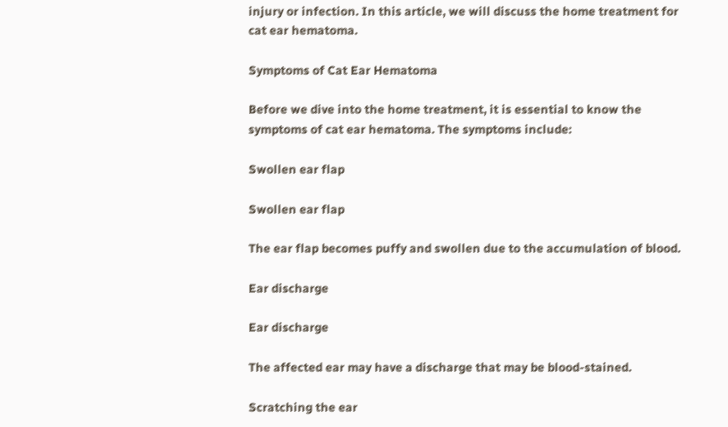injury or infection. In this article, we will discuss the home treatment for cat ear hematoma.

Symptoms of Cat Ear Hematoma

Before we dive into the home treatment, it is essential to know the symptoms of cat ear hematoma. The symptoms include:

Swollen ear flap

Swollen ear flap

The ear flap becomes puffy and swollen due to the accumulation of blood.

Ear discharge

Ear discharge

The affected ear may have a discharge that may be blood-stained.

Scratching the ear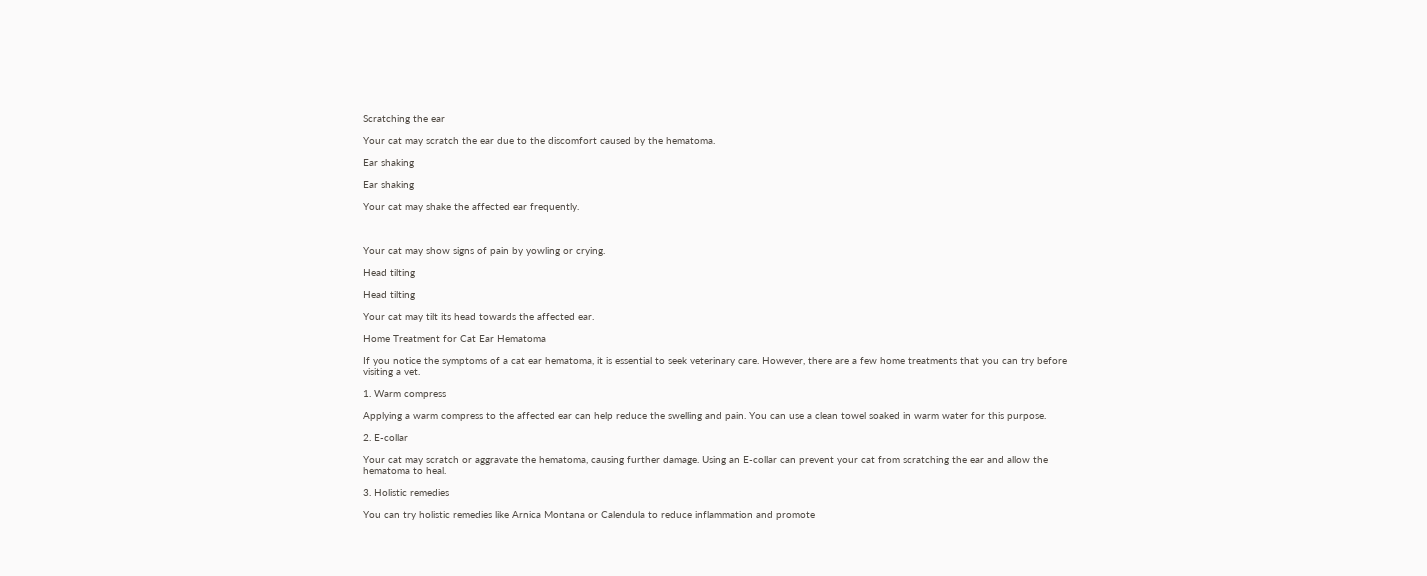Scratching the ear

Your cat may scratch the ear due to the discomfort caused by the hematoma.

Ear shaking

Ear shaking

Your cat may shake the affected ear frequently.



Your cat may show signs of pain by yowling or crying.

Head tilting

Head tilting

Your cat may tilt its head towards the affected ear.

Home Treatment for Cat Ear Hematoma

If you notice the symptoms of a cat ear hematoma, it is essential to seek veterinary care. However, there are a few home treatments that you can try before visiting a vet.

1. Warm compress

Applying a warm compress to the affected ear can help reduce the swelling and pain. You can use a clean towel soaked in warm water for this purpose.

2. E-collar

Your cat may scratch or aggravate the hematoma, causing further damage. Using an E-collar can prevent your cat from scratching the ear and allow the hematoma to heal.

3. Holistic remedies

You can try holistic remedies like Arnica Montana or Calendula to reduce inflammation and promote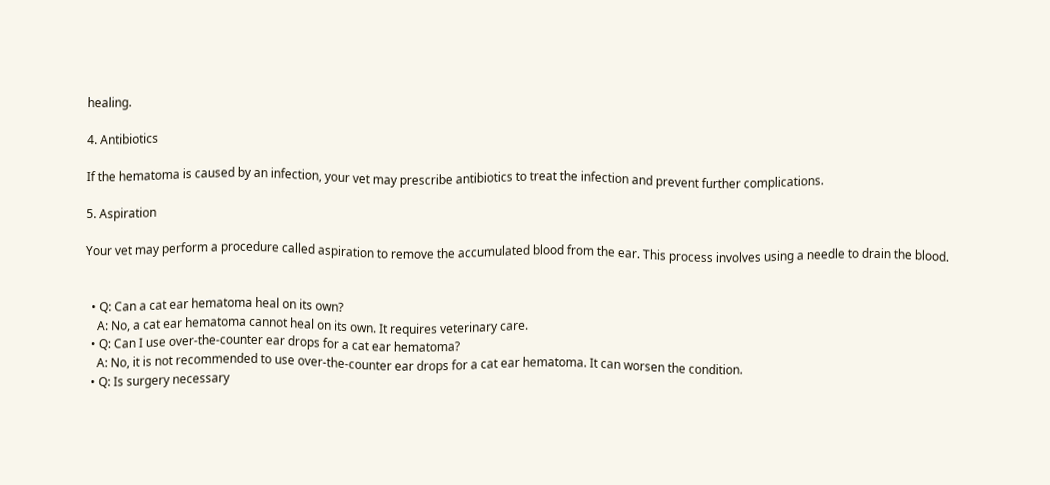healing.

4. Antibiotics

If the hematoma is caused by an infection, your vet may prescribe antibiotics to treat the infection and prevent further complications.

5. Aspiration

Your vet may perform a procedure called aspiration to remove the accumulated blood from the ear. This process involves using a needle to drain the blood.


  • Q: Can a cat ear hematoma heal on its own?
    A: No, a cat ear hematoma cannot heal on its own. It requires veterinary care.
  • Q: Can I use over-the-counter ear drops for a cat ear hematoma?
    A: No, it is not recommended to use over-the-counter ear drops for a cat ear hematoma. It can worsen the condition.
  • Q: Is surgery necessary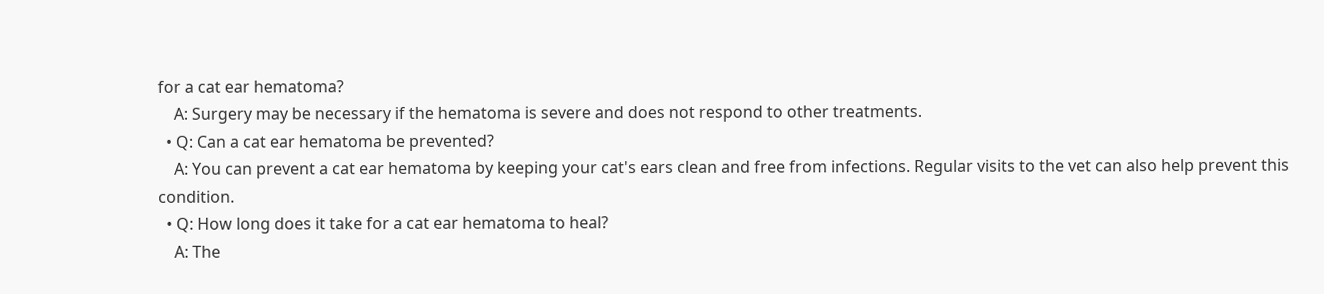for a cat ear hematoma?
    A: Surgery may be necessary if the hematoma is severe and does not respond to other treatments.
  • Q: Can a cat ear hematoma be prevented?
    A: You can prevent a cat ear hematoma by keeping your cat's ears clean and free from infections. Regular visits to the vet can also help prevent this condition.
  • Q: How long does it take for a cat ear hematoma to heal?
    A: The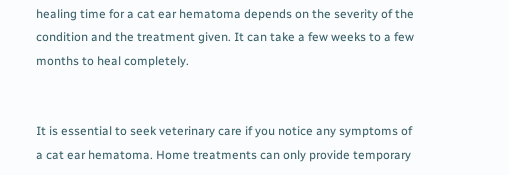healing time for a cat ear hematoma depends on the severity of the condition and the treatment given. It can take a few weeks to a few months to heal completely.


It is essential to seek veterinary care if you notice any symptoms of a cat ear hematoma. Home treatments can only provide temporary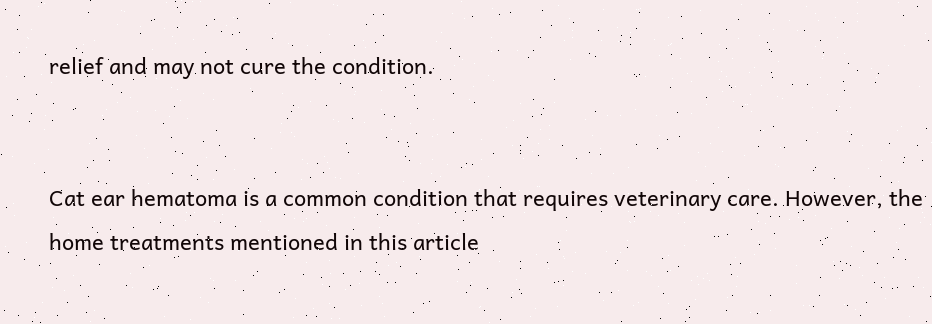relief and may not cure the condition.


Cat ear hematoma is a common condition that requires veterinary care. However, the home treatments mentioned in this article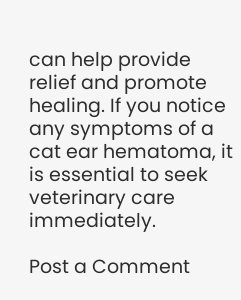can help provide relief and promote healing. If you notice any symptoms of a cat ear hematoma, it is essential to seek veterinary care immediately.

Post a Comment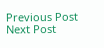Previous Post Next Post